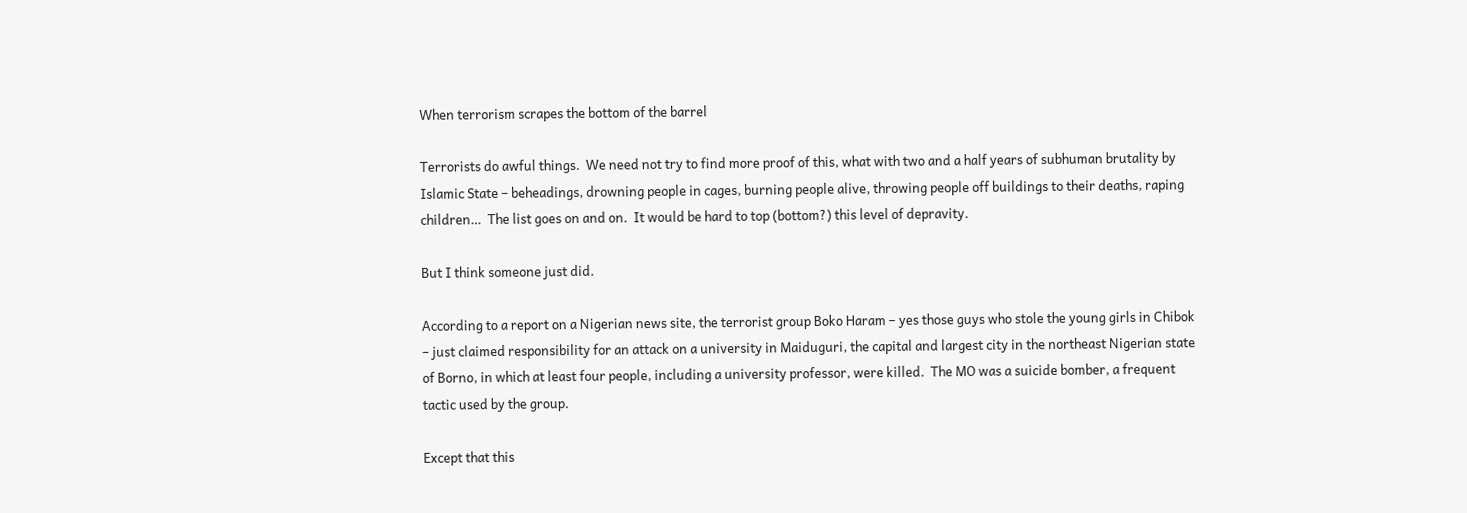When terrorism scrapes the bottom of the barrel

Terrorists do awful things.  We need not try to find more proof of this, what with two and a half years of subhuman brutality by Islamic State – beheadings, drowning people in cages, burning people alive, throwing people off buildings to their deaths, raping children…  The list goes on and on.  It would be hard to top (bottom?) this level of depravity.

But I think someone just did.

According to a report on a Nigerian news site, the terrorist group Boko Haram – yes those guys who stole the young girls in Chibok – just claimed responsibility for an attack on a university in Maiduguri, the capital and largest city in the northeast Nigerian state of Borno, in which at least four people, including a university professor, were killed.  The MO was a suicide bomber, a frequent tactic used by the group.

Except that this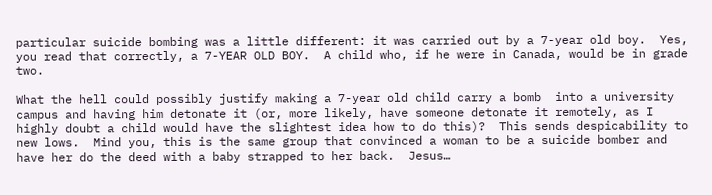particular suicide bombing was a little different: it was carried out by a 7-year old boy.  Yes, you read that correctly, a 7-YEAR OLD BOY.  A child who, if he were in Canada, would be in grade two.

What the hell could possibly justify making a 7-year old child carry a bomb  into a university campus and having him detonate it (or, more likely, have someone detonate it remotely, as I highly doubt a child would have the slightest idea how to do this)?  This sends despicability to new lows.  Mind you, this is the same group that convinced a woman to be a suicide bomber and have her do the deed with a baby strapped to her back.  Jesus…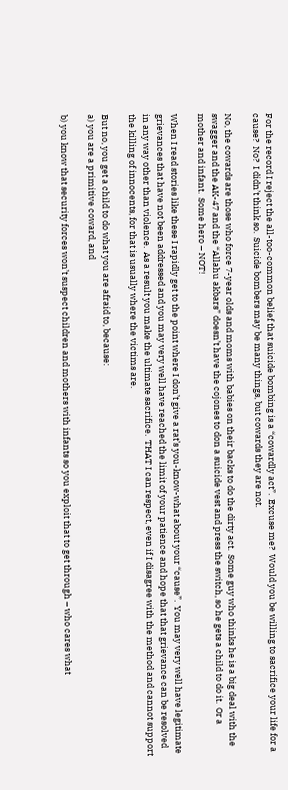For the record I reject the all-too-common belief that suicide bombing is a “cowardly act”.  Excuse me?  Would you be willing to sacrifice your life for a cause?  No?  I didn’t think so.  Suicide bombers may be many things, but cowards they are not.

No, the cowards are those who force 7-year olds and moms with babies on their backs to do the dirty act.  Some guy who thinks he is a big deal with the swagger and the AK-47 and the “Allahu akbars” doesn’t have the cojones to don a suicide vest and press the switch, so he gets a child to do it.  Or a mother and infant.  Some hero – NOT!

When I read stories like these I rapidly get to the point where I don’t give a rat’s you-know-what about your “cause”.  You may very well have legitimate grievances that have not been addressed and you may very well have reached the limit of your patience and hope that that grievance can be resolved in any way other than violence.  As a result you make the ultimate sacrifice.  THAT I can respect, even if I disagree with the method and cannot support the killing of innocents, for that is usually where the victims are.

But no, you get a child to do what you are afraid to, because:
a) you are a primitive coward, and

b) you know that security forces won’t suspect children and mothers with infants so you exploit that to get through – who cares what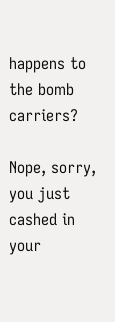happens to the bomb carriers?

Nope, sorry, you just cashed in your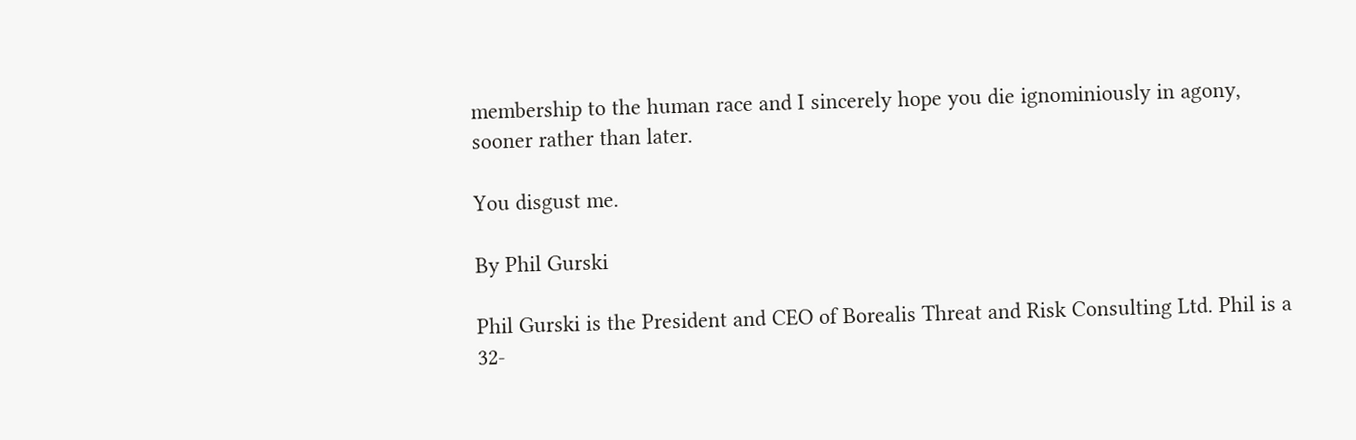membership to the human race and I sincerely hope you die ignominiously in agony, sooner rather than later.

You disgust me.

By Phil Gurski

Phil Gurski is the President and CEO of Borealis Threat and Risk Consulting Ltd. Phil is a 32-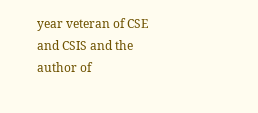year veteran of CSE and CSIS and the author of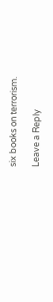six books on terrorism.

Leave a Reply